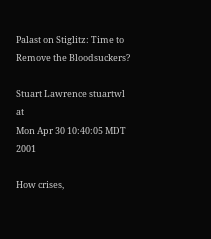Palast on Stiglitz: Time to Remove the Bloodsuckers?

Stuart Lawrence stuartwl at
Mon Apr 30 10:40:05 MDT 2001

How crises,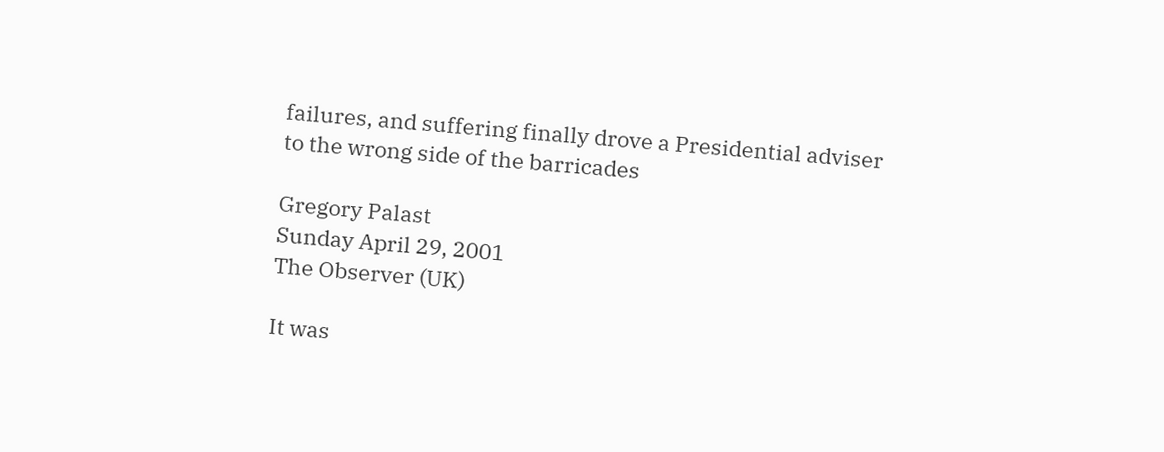failures, and suffering finally drove a Presidential adviser
to the wrong side of the barricades

Gregory Palast
Sunday April 29, 2001
The Observer (UK)

It was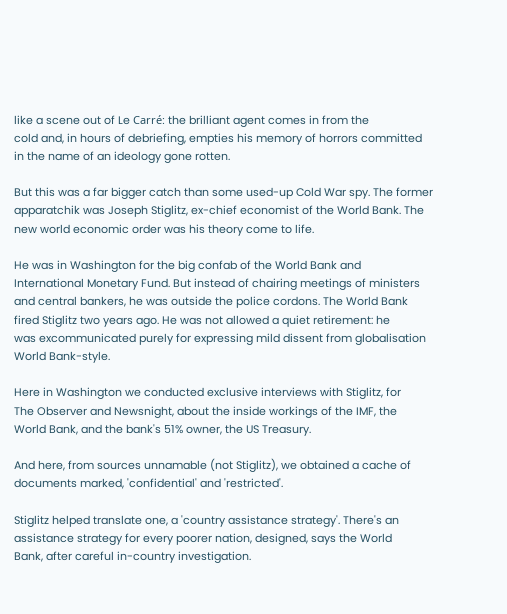like a scene out of Le Carré: the brilliant agent comes in from the
cold and, in hours of debriefing, empties his memory of horrors committed
in the name of an ideology gone rotten.

But this was a far bigger catch than some used-up Cold War spy. The former
apparatchik was Joseph Stiglitz, ex-chief economist of the World Bank. The
new world economic order was his theory come to life.

He was in Washington for the big confab of the World Bank and
International Monetary Fund. But instead of chairing meetings of ministers
and central bankers, he was outside the police cordons. The World Bank
fired Stiglitz two years ago. He was not allowed a quiet retirement: he
was excommunicated purely for expressing mild dissent from globalisation
World Bank-style.

Here in Washington we conducted exclusive interviews with Stiglitz, for
The Observer and Newsnight, about the inside workings of the IMF, the
World Bank, and the bank's 51% owner, the US Treasury.

And here, from sources unnamable (not Stiglitz), we obtained a cache of
documents marked, 'confidential' and 'restricted'.

Stiglitz helped translate one, a 'country assistance strategy'. There's an
assistance strategy for every poorer nation, designed, says the World
Bank, after careful in-country investigation.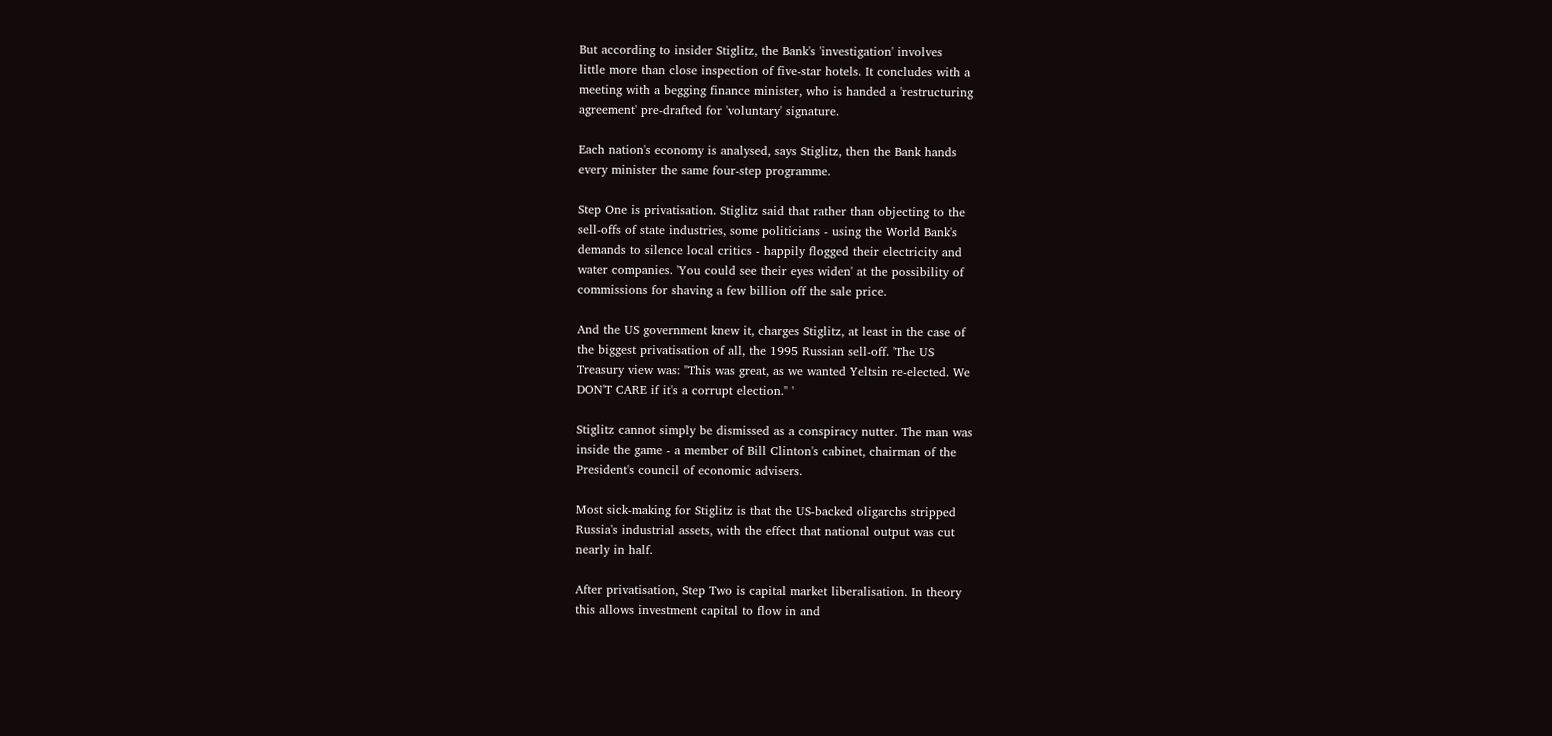But according to insider Stiglitz, the Bank's 'investigation' involves
little more than close inspection of five-star hotels. It concludes with a
meeting with a begging finance minister, who is handed a 'restructuring
agreement' pre-drafted for 'voluntary' signature.

Each nation's economy is analysed, says Stiglitz, then the Bank hands
every minister the same four-step programme.

Step One is privatisation. Stiglitz said that rather than objecting to the
sell-offs of state industries, some politicians - using the World Bank's
demands to silence local critics - happily flogged their electricity and
water companies. 'You could see their eyes widen' at the possibility of
commissions for shaving a few billion off the sale price.

And the US government knew it, charges Stiglitz, at least in the case of
the biggest privatisation of all, the 1995 Russian sell-off. 'The US
Treasury view was: "This was great, as we wanted Yeltsin re-elected. We
DON'T CARE if it's a corrupt election." '

Stiglitz cannot simply be dismissed as a conspiracy nutter. The man was
inside the game - a member of Bill Clinton's cabinet, chairman of the
President's council of economic advisers.

Most sick-making for Stiglitz is that the US-backed oligarchs stripped
Russia's industrial assets, with the effect that national output was cut
nearly in half.

After privatisation, Step Two is capital market liberalisation. In theory
this allows investment capital to flow in and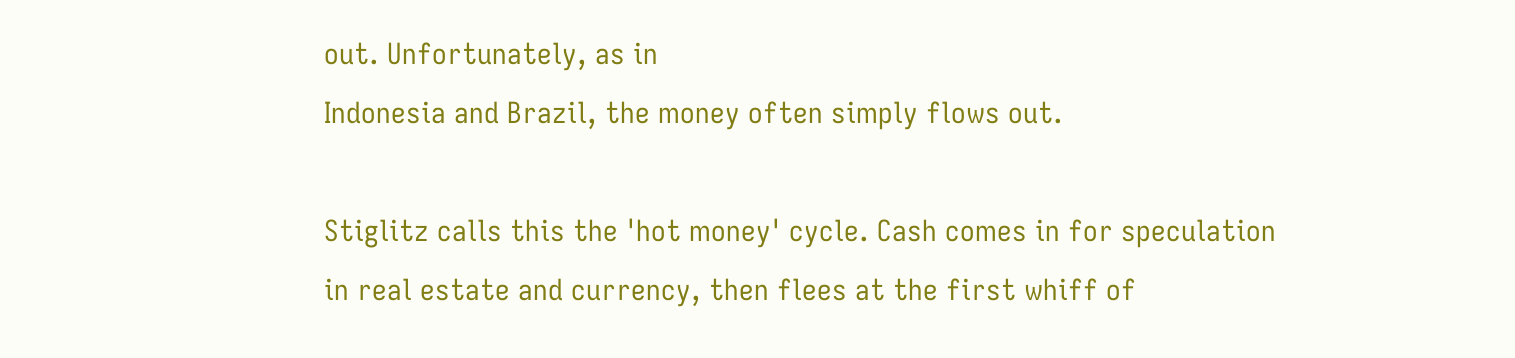out. Unfortunately, as in
Indonesia and Brazil, the money often simply flows out.

Stiglitz calls this the 'hot money' cycle. Cash comes in for speculation
in real estate and currency, then flees at the first whiff of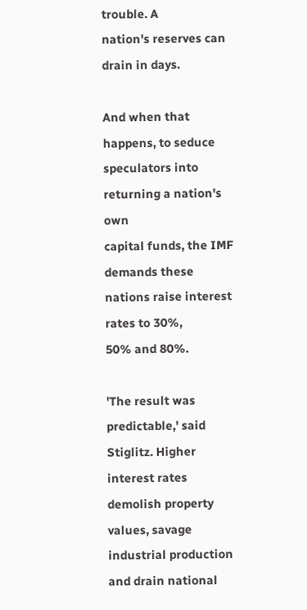trouble. A
nation's reserves can drain in days.

And when that happens, to seduce speculators into returning a nation's own
capital funds, the IMF demands these nations raise interest rates to 30%,
50% and 80%.

'The result was predictable,' said Stiglitz. Higher interest rates
demolish property values, savage industrial production and drain national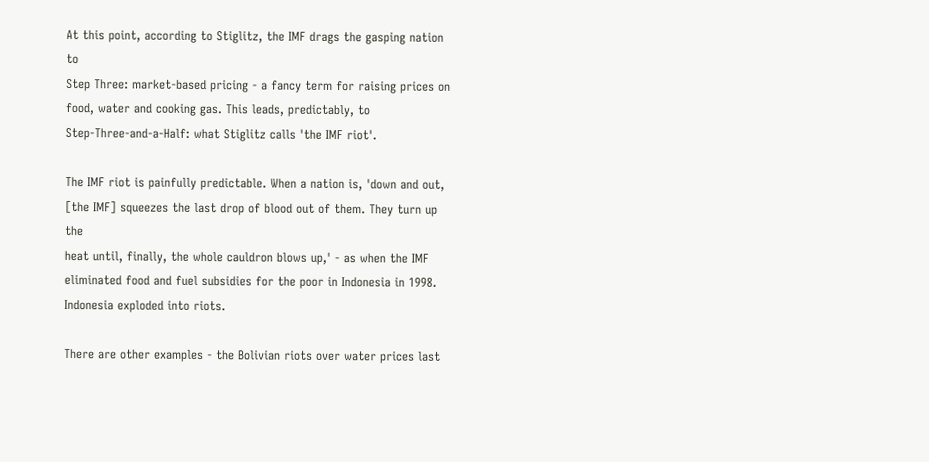At this point, according to Stiglitz, the IMF drags the gasping nation to
Step Three: market-based pricing - a fancy term for raising prices on
food, water and cooking gas. This leads, predictably, to
Step-Three-and-a-Half: what Stiglitz calls 'the IMF riot'.

The IMF riot is painfully predictable. When a nation is, 'down and out,
[the IMF] squeezes the last drop of blood out of them. They turn up the
heat until, finally, the whole cauldron blows up,' - as when the IMF
eliminated food and fuel subsidies for the poor in Indonesia in 1998.
Indonesia exploded into riots.

There are other examples - the Bolivian riots over water prices last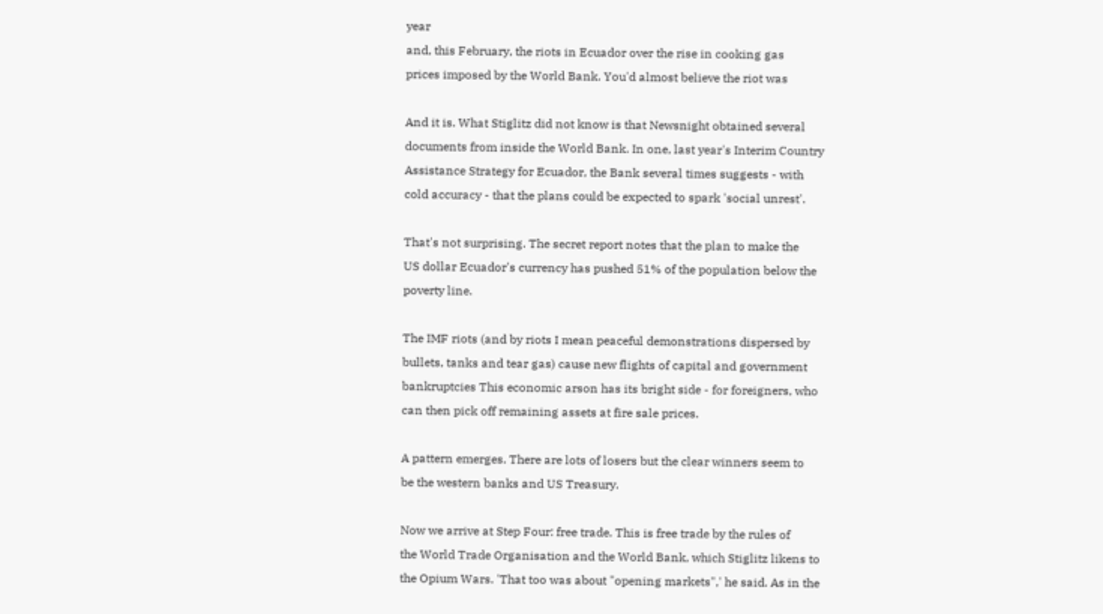year
and, this February, the riots in Ecuador over the rise in cooking gas
prices imposed by the World Bank. You'd almost believe the riot was

And it is. What Stiglitz did not know is that Newsnight obtained several
documents from inside the World Bank. In one, last year's Interim Country
Assistance Strategy for Ecuador, the Bank several times suggests - with
cold accuracy - that the plans could be expected to spark 'social unrest'.

That's not surprising. The secret report notes that the plan to make the
US dollar Ecuador's currency has pushed 51% of the population below the
poverty line.

The IMF riots (and by riots I mean peaceful demonstrations dispersed by
bullets, tanks and tear gas) cause new flights of capital and government
bankruptcies This economic arson has its bright side - for foreigners, who
can then pick off remaining assets at fire sale prices.

A pattern emerges. There are lots of losers but the clear winners seem to
be the western banks and US Treasury.

Now we arrive at Step Four: free trade. This is free trade by the rules of
the World Trade Organisation and the World Bank, which Stiglitz likens to
the Opium Wars. 'That too was about "opening markets",' he said. As in the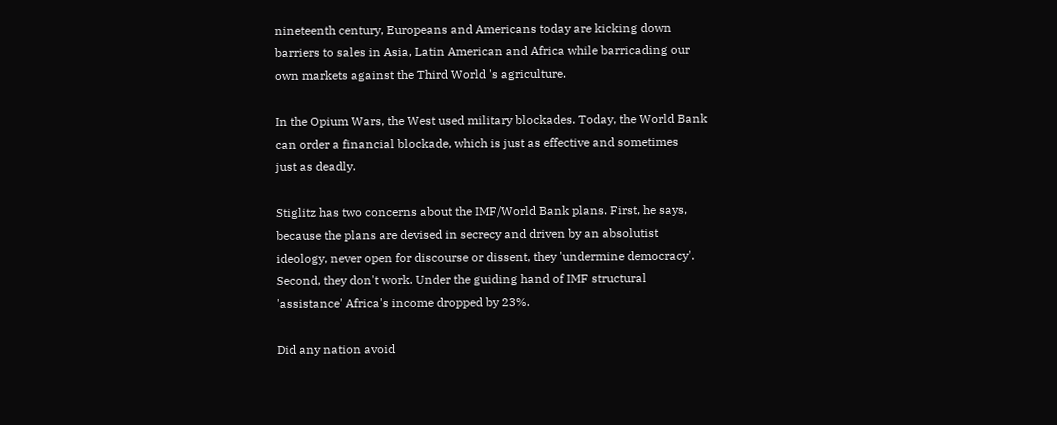nineteenth century, Europeans and Americans today are kicking down
barriers to sales in Asia, Latin American and Africa while barricading our
own markets against the Third World 's agriculture.

In the Opium Wars, the West used military blockades. Today, the World Bank
can order a financial blockade, which is just as effective and sometimes
just as deadly.

Stiglitz has two concerns about the IMF/World Bank plans. First, he says,
because the plans are devised in secrecy and driven by an absolutist
ideology, never open for discourse or dissent, they 'undermine democracy'.
Second, they don't work. Under the guiding hand of IMF structural
'assistance' Africa's income dropped by 23%.

Did any nation avoid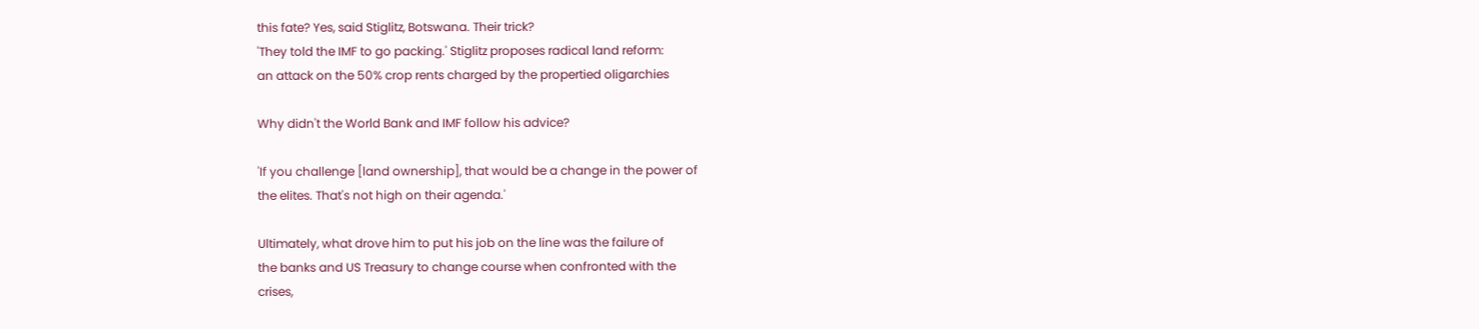this fate? Yes, said Stiglitz, Botswana. Their trick?
'They told the IMF to go packing.' Stiglitz proposes radical land reform:
an attack on the 50% crop rents charged by the propertied oligarchies

Why didn't the World Bank and IMF follow his advice?

'If you challenge [land ownership], that would be a change in the power of
the elites. That's not high on their agenda.'

Ultimately, what drove him to put his job on the line was the failure of
the banks and US Treasury to change course when confronted with the
crises,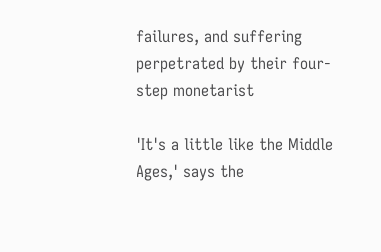failures, and suffering perpetrated by their four-step monetarist

'It's a little like the Middle Ages,' says the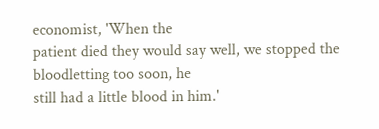economist, 'When the
patient died they would say well, we stopped the bloodletting too soon, he
still had a little blood in him.'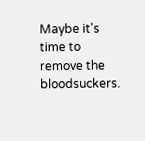Maybe it's time to remove the bloodsuckers.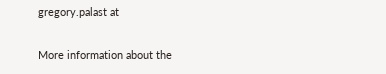gregory.palast at

More information about the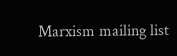Marxism mailing list